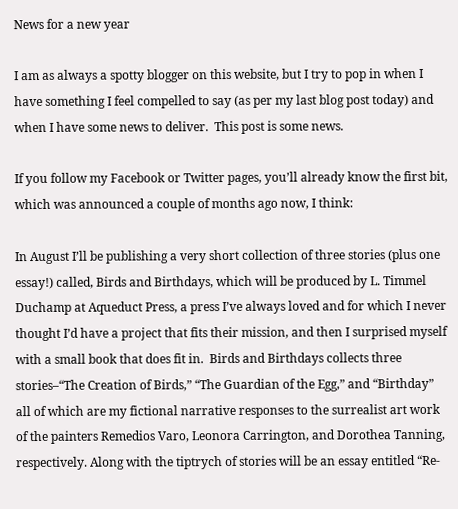News for a new year

I am as always a spotty blogger on this website, but I try to pop in when I have something I feel compelled to say (as per my last blog post today) and when I have some news to deliver.  This post is some news.

If you follow my Facebook or Twitter pages, you’ll already know the first bit, which was announced a couple of months ago now, I think:

In August I’ll be publishing a very short collection of three stories (plus one essay!) called, Birds and Birthdays, which will be produced by L. Timmel Duchamp at Aqueduct Press, a press I’ve always loved and for which I never thought I’d have a project that fits their mission, and then I surprised myself with a small book that does fit in.  Birds and Birthdays collects three stories–“The Creation of Birds,” “The Guardian of the Egg,” and “Birthday” all of which are my fictional narrative responses to the surrealist art work of the painters Remedios Varo, Leonora Carrington, and Dorothea Tanning, respectively. Along with the tiptrych of stories will be an essay entitled “Re-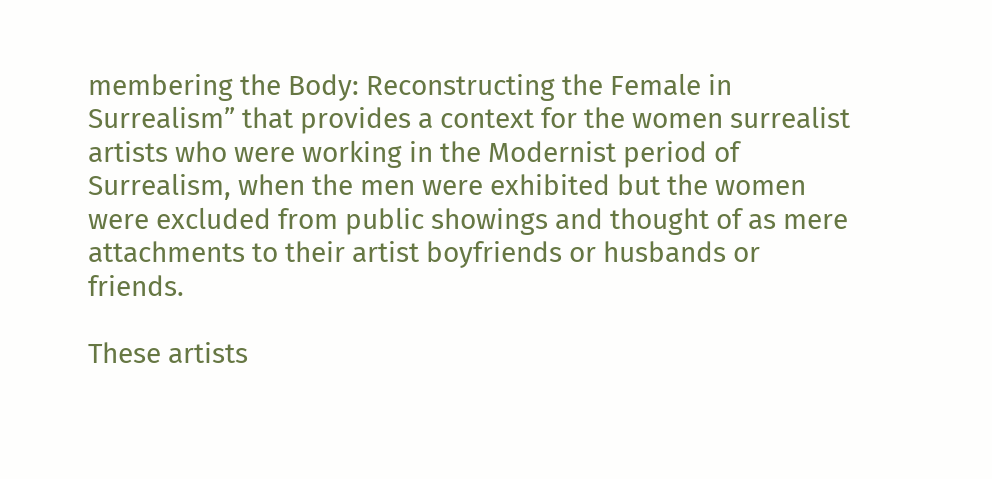membering the Body: Reconstructing the Female in Surrealism” that provides a context for the women surrealist artists who were working in the Modernist period of Surrealism, when the men were exhibited but the women were excluded from public showings and thought of as mere attachments to their artist boyfriends or husbands or friends.

These artists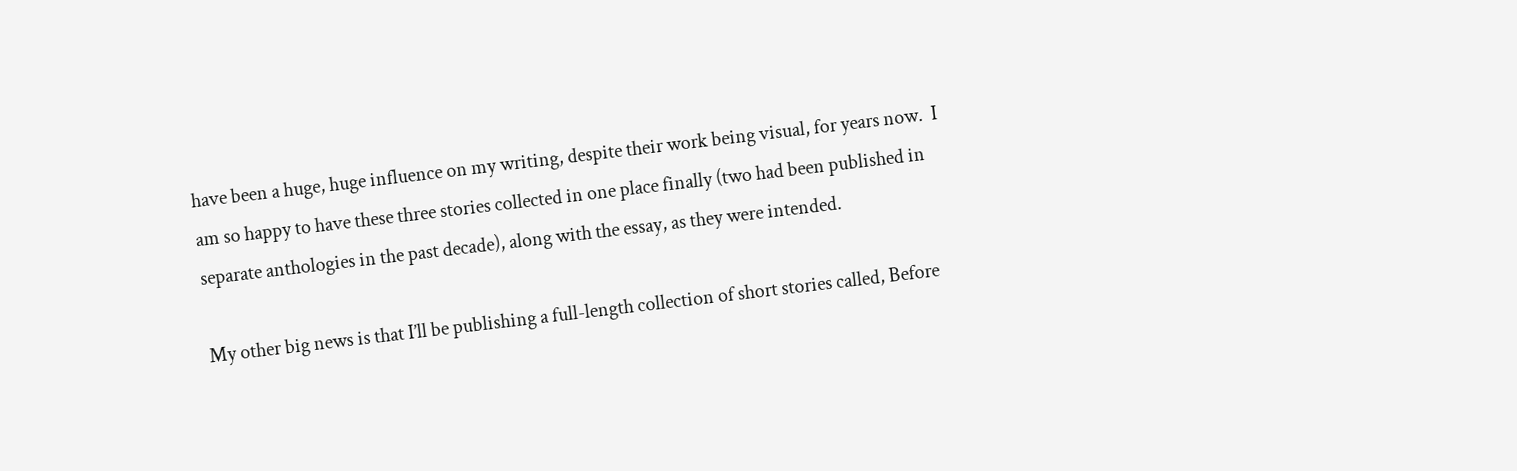have been a huge, huge influence on my writing, despite their work being visual, for years now.  I am so happy to have these three stories collected in one place finally (two had been published in separate anthologies in the past decade), along with the essay, as they were intended.

My other big news is that I’ll be publishing a full-length collection of short stories called, Before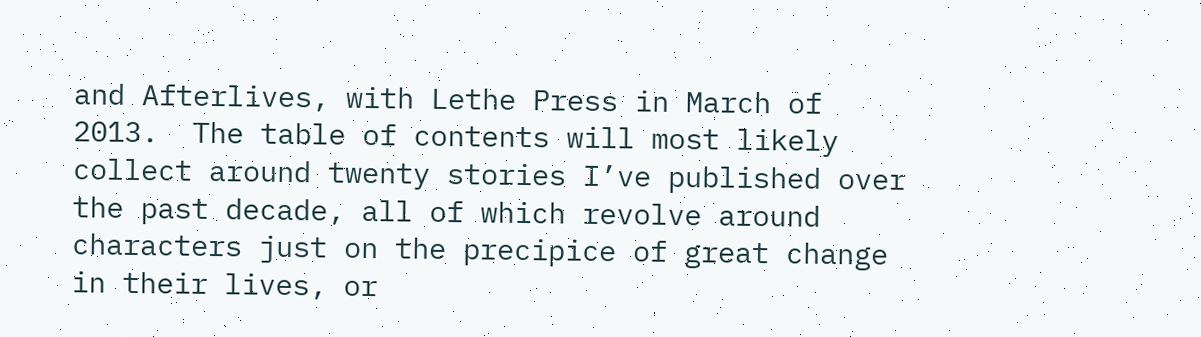and Afterlives, with Lethe Press in March of 2013.  The table of contents will most likely collect around twenty stories I’ve published over the past decade, all of which revolve around characters just on the precipice of great change in their lives, or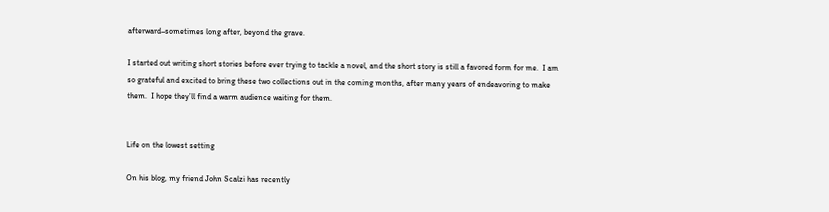afterward–sometimes long after, beyond the grave.

I started out writing short stories before ever trying to tackle a novel, and the short story is still a favored form for me.  I am so grateful and excited to bring these two collections out in the coming months, after many years of endeavoring to make them.  I hope they’ll find a warm audience waiting for them.


Life on the lowest setting

On his blog, my friend John Scalzi has recently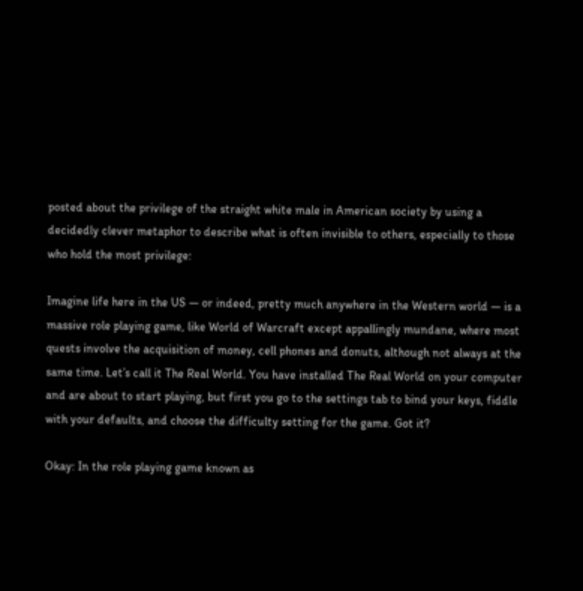posted about the privilege of the straight white male in American society by using a decidedly clever metaphor to describe what is often invisible to others, especially to those who hold the most privilege:

Imagine life here in the US — or indeed, pretty much anywhere in the Western world — is a massive role playing game, like World of Warcraft except appallingly mundane, where most quests involve the acquisition of money, cell phones and donuts, although not always at the same time. Let’s call it The Real World. You have installed The Real World on your computer and are about to start playing, but first you go to the settings tab to bind your keys, fiddle with your defaults, and choose the difficulty setting for the game. Got it?

Okay: In the role playing game known as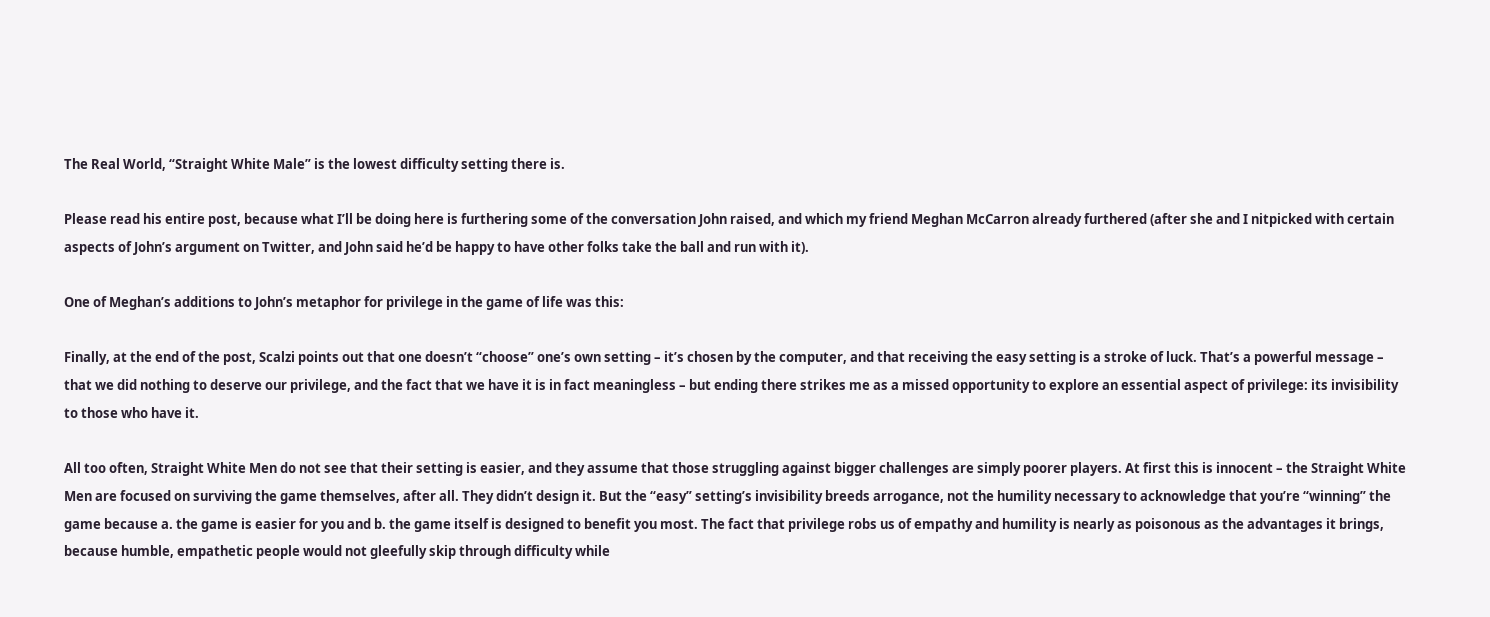The Real World, “Straight White Male” is the lowest difficulty setting there is.

Please read his entire post, because what I’ll be doing here is furthering some of the conversation John raised, and which my friend Meghan McCarron already furthered (after she and I nitpicked with certain aspects of John’s argument on Twitter, and John said he’d be happy to have other folks take the ball and run with it).

One of Meghan’s additions to John’s metaphor for privilege in the game of life was this:

Finally, at the end of the post, Scalzi points out that one doesn’t “choose” one’s own setting – it’s chosen by the computer, and that receiving the easy setting is a stroke of luck. That’s a powerful message – that we did nothing to deserve our privilege, and the fact that we have it is in fact meaningless – but ending there strikes me as a missed opportunity to explore an essential aspect of privilege: its invisibility to those who have it.

All too often, Straight White Men do not see that their setting is easier, and they assume that those struggling against bigger challenges are simply poorer players. At first this is innocent – the Straight White Men are focused on surviving the game themselves, after all. They didn’t design it. But the “easy” setting’s invisibility breeds arrogance, not the humility necessary to acknowledge that you’re “winning” the game because a. the game is easier for you and b. the game itself is designed to benefit you most. The fact that privilege robs us of empathy and humility is nearly as poisonous as the advantages it brings, because humble, empathetic people would not gleefully skip through difficulty while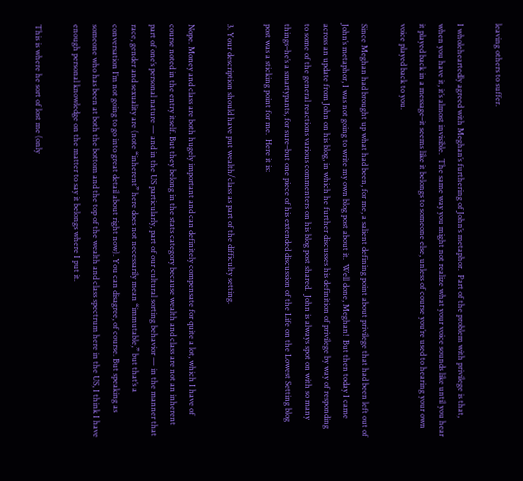leaving others to suffer.

I wholeheartedly agreed with Meghan’s furthering of John’s metaphor.  Part of the problem with privilege is that, when you have it, it’s almost invisible.  The same way you might not realize what your voice sounds like until you hear it played back in a message–it seems like it belongs to someone else, unless of course you’re used to hearing your own voice played back to you.

Since Meghan had brought up what had been, for me, a salient defining point about privilege that had been left out of John’s metaphor, I was not going to write my own blog post about it.  Well done, Meghan!  But then today I came across an update from John on his blog, in which he further discusses his definition of privilege by way of responding to some of the general reactions various commenters on his blog post shared.  John is always spot on with so many things–he’s a smartypants, for sure–but one piece of his extended discussion of the Life on the Lowest Setting blog post was a sticking point for me.  Here it is:

3. Your description should have put wealth/class as part of the difficulty setting.

Nope. Money and class are both hugely important and can definitely compensate for quite a lot, which I have of course noted in the entry itself. But they belong in the stats category because wealth and class are not an inherent part of one’s personal nature — and in the US particularly, part of our cultural sorting behavior — in the manner that race, gender and sexuality are (note “inherent” here does not necessarily mean “immutable,” but that’s a conversation I’m not going to go into great detail about right now). You can disagree, of course. But speaking as someone who has been at both the bottom and the top of the wealth and class spectrum here in the US, I think I have enough personal knowledge on the matter to say it belongs where I put it.

This is where he sort of lost me (only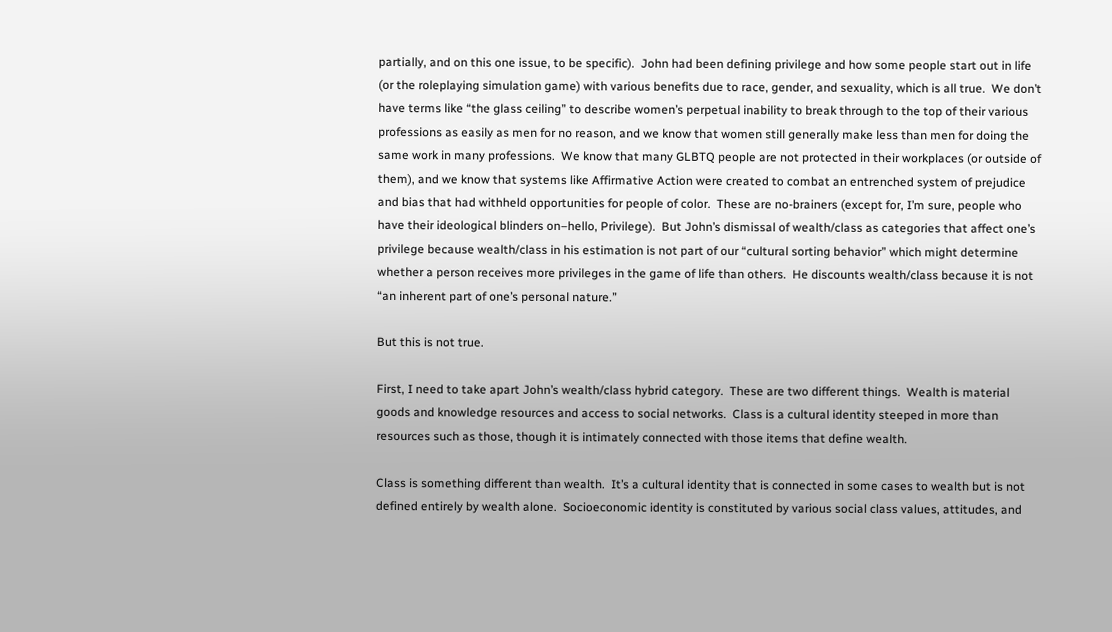partially, and on this one issue, to be specific).  John had been defining privilege and how some people start out in life (or the roleplaying simulation game) with various benefits due to race, gender, and sexuality, which is all true.  We don’t have terms like “the glass ceiling” to describe women’s perpetual inability to break through to the top of their various professions as easily as men for no reason, and we know that women still generally make less than men for doing the same work in many professions.  We know that many GLBTQ people are not protected in their workplaces (or outside of them), and we know that systems like Affirmative Action were created to combat an entrenched system of prejudice and bias that had withheld opportunities for people of color.  These are no-brainers (except for, I’m sure, people who have their ideological blinders on–hello, Privilege).  But John’s dismissal of wealth/class as categories that affect one’s privilege because wealth/class in his estimation is not part of our “cultural sorting behavior” which might determine whether a person receives more privileges in the game of life than others.  He discounts wealth/class because it is not “an inherent part of one’s personal nature.”

But this is not true.

First, I need to take apart John’s wealth/class hybrid category.  These are two different things.  Wealth is material goods and knowledge resources and access to social networks.  Class is a cultural identity steeped in more than resources such as those, though it is intimately connected with those items that define wealth.

Class is something different than wealth.  It’s a cultural identity that is connected in some cases to wealth but is not defined entirely by wealth alone.  Socioeconomic identity is constituted by various social class values, attitudes, and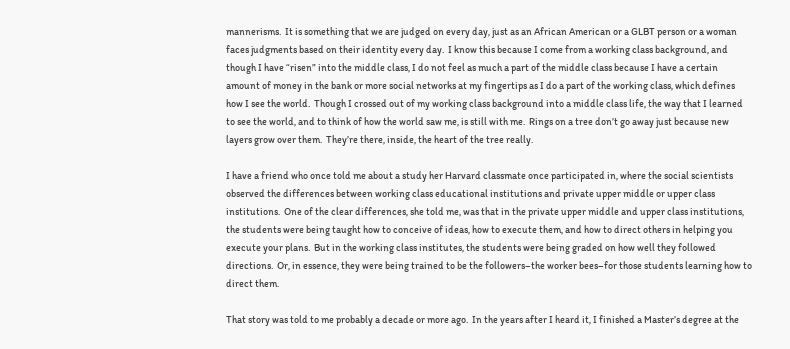mannerisms.  It is something that we are judged on every day, just as an African American or a GLBT person or a woman faces judgments based on their identity every day.  I know this because I come from a working class background, and though I have “risen” into the middle class, I do not feel as much a part of the middle class because I have a certain amount of money in the bank or more social networks at my fingertips as I do a part of the working class, which defines how I see the world.  Though I crossed out of my working class background into a middle class life, the way that I learned to see the world, and to think of how the world saw me, is still with me.  Rings on a tree don’t go away just because new layers grow over them.  They’re there, inside, the heart of the tree really.

I have a friend who once told me about a study her Harvard classmate once participated in, where the social scientists observed the differences between working class educational institutions and private upper middle or upper class institutions.  One of the clear differences, she told me, was that in the private upper middle and upper class institutions, the students were being taught how to conceive of ideas, how to execute them, and how to direct others in helping you execute your plans.  But in the working class institutes, the students were being graded on how well they followed directions.  Or, in essence, they were being trained to be the followers–the worker bees–for those students learning how to direct them.

That story was told to me probably a decade or more ago.  In the years after I heard it, I finished a Master’s degree at the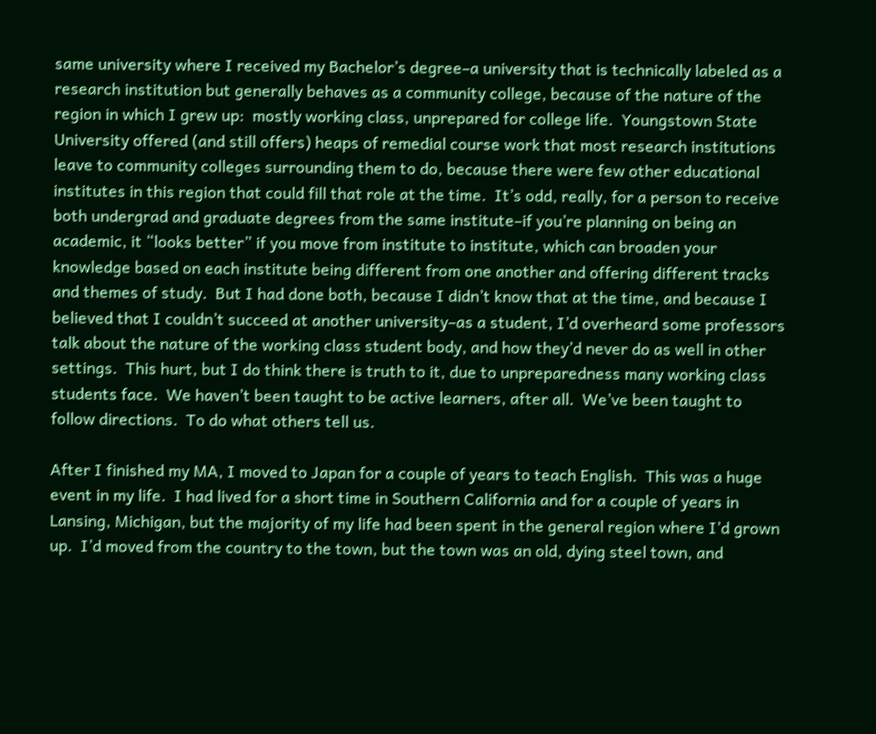same university where I received my Bachelor’s degree–a university that is technically labeled as a research institution but generally behaves as a community college, because of the nature of the region in which I grew up:  mostly working class, unprepared for college life.  Youngstown State University offered (and still offers) heaps of remedial course work that most research institutions leave to community colleges surrounding them to do, because there were few other educational institutes in this region that could fill that role at the time.  It’s odd, really, for a person to receive both undergrad and graduate degrees from the same institute–if you’re planning on being an academic, it “looks better” if you move from institute to institute, which can broaden your knowledge based on each institute being different from one another and offering different tracks and themes of study.  But I had done both, because I didn’t know that at the time, and because I believed that I couldn’t succeed at another university–as a student, I’d overheard some professors talk about the nature of the working class student body, and how they’d never do as well in other settings.  This hurt, but I do think there is truth to it, due to unpreparedness many working class students face.  We haven’t been taught to be active learners, after all.  We’ve been taught to follow directions.  To do what others tell us.

After I finished my MA, I moved to Japan for a couple of years to teach English.  This was a huge event in my life.  I had lived for a short time in Southern California and for a couple of years in Lansing, Michigan, but the majority of my life had been spent in the general region where I’d grown up.  I’d moved from the country to the town, but the town was an old, dying steel town, and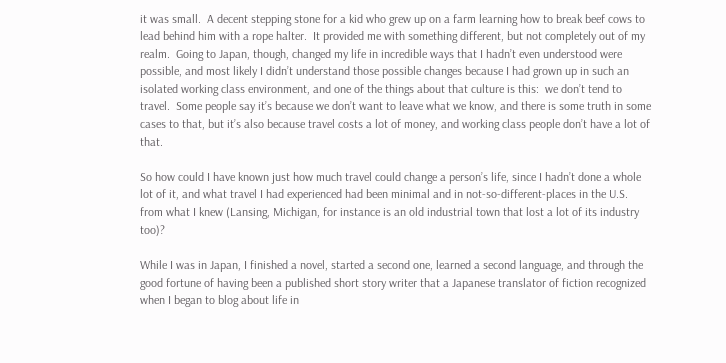it was small.  A decent stepping stone for a kid who grew up on a farm learning how to break beef cows to lead behind him with a rope halter.  It provided me with something different, but not completely out of my realm.  Going to Japan, though, changed my life in incredible ways that I hadn’t even understood were possible, and most likely I didn’t understand those possible changes because I had grown up in such an isolated working class environment, and one of the things about that culture is this:  we don’t tend to travel.  Some people say it’s because we don’t want to leave what we know, and there is some truth in some cases to that, but it’s also because travel costs a lot of money, and working class people don’t have a lot of that.

So how could I have known just how much travel could change a person’s life, since I hadn’t done a whole lot of it, and what travel I had experienced had been minimal and in not-so-different-places in the U.S. from what I knew (Lansing, Michigan, for instance is an old industrial town that lost a lot of its industry too)?

While I was in Japan, I finished a novel, started a second one, learned a second language, and through the good fortune of having been a published short story writer that a Japanese translator of fiction recognized when I began to blog about life in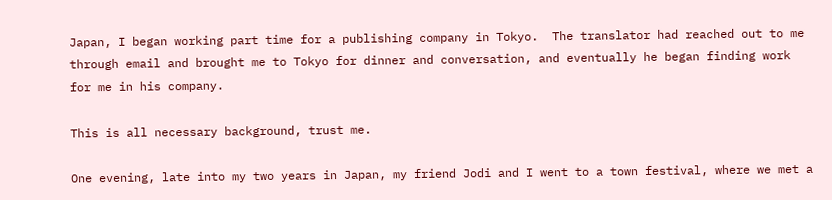Japan, I began working part time for a publishing company in Tokyo.  The translator had reached out to me through email and brought me to Tokyo for dinner and conversation, and eventually he began finding work for me in his company.

This is all necessary background, trust me.

One evening, late into my two years in Japan, my friend Jodi and I went to a town festival, where we met a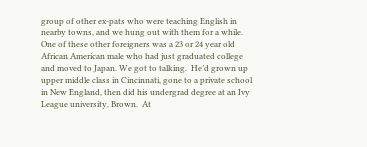group of other ex-pats who were teaching English in nearby towns, and we hung out with them for a while.  One of these other foreigners was a 23 or 24 year old African American male who had just graduated college and moved to Japan. We got to talking.  He’d grown up upper middle class in Cincinnati, gone to a private school in New England, then did his undergrad degree at an Ivy League university, Brown.  At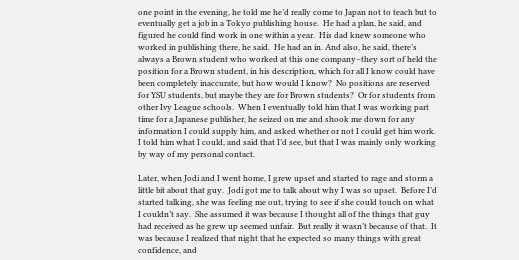one point in the evening, he told me he’d really come to Japan not to teach but to eventually get a job in a Tokyo publishing house.  He had a plan, he said, and figured he could find work in one within a year.  His dad knew someone who worked in publishing there, he said.  He had an in. And also, he said, there’s always a Brown student who worked at this one company–they sort of held the position for a Brown student, in his description, which for all I know could have been completely inaccurate, but how would I know?  No positions are reserved for YSU students, but maybe they are for Brown students?  Or for students from other Ivy League schools.  When I eventually told him that I was working part time for a Japanese publisher, he seized on me and shook me down for any information I could supply him, and asked whether or not I could get him work.  I told him what I could, and said that I’d see, but that I was mainly only working by way of my personal contact.

Later, when Jodi and I went home, I grew upset and started to rage and storm a little bit about that guy.  Jodi got me to talk about why I was so upset.  Before I’d started talking, she was feeling me out, trying to see if she could touch on what I couldn’t say.  She assumed it was because I thought all of the things that guy had received as he grew up seemed unfair.  But really it wasn’t because of that.  It was because I realized that night that he expected so many things with great confidence, and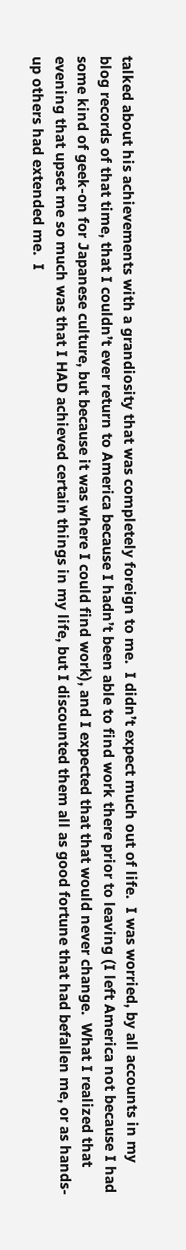talked about his achievements with a grandiosity that was completely foreign to me.  I didn’t expect much out of life.  I was worried, by all accounts in my blog records of that time, that I couldn’t ever return to America because I hadn’t been able to find work there prior to leaving (I left America not because I had some kind of geek-on for Japanese culture, but because it was where I could find work), and I expected that that would never change.  What I realized that evening that upset me so much was that I HAD achieved certain things in my life, but I discounted them all as good fortune that had befallen me, or as hands-up others had extended me.  I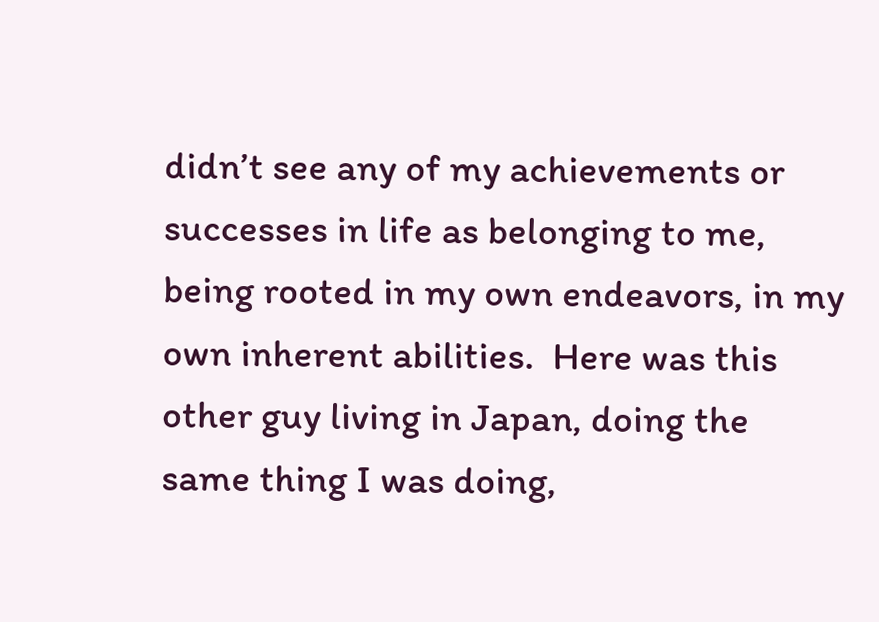didn’t see any of my achievements or successes in life as belonging to me, being rooted in my own endeavors, in my own inherent abilities.  Here was this other guy living in Japan, doing the same thing I was doing,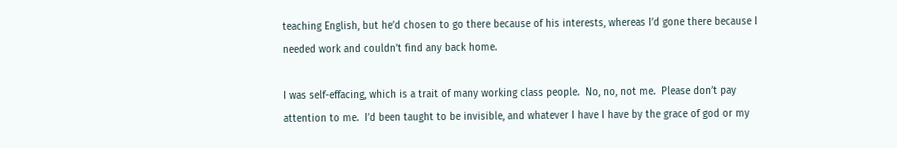teaching English, but he’d chosen to go there because of his interests, whereas I’d gone there because I needed work and couldn’t find any back home.

I was self-effacing, which is a trait of many working class people.  No, no, not me.  Please don’t pay attention to me.  I’d been taught to be invisible, and whatever I have I have by the grace of god or my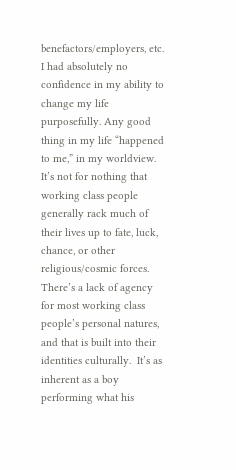benefactors/employers, etc.  I had absolutely no confidence in my ability to change my life purposefully. Any good thing in my life “happened to me,” in my worldview.  It’s not for nothing that working class people generally rack much of their lives up to fate, luck, chance, or other religious/cosmic forces.  There’s a lack of agency for most working class people’s personal natures, and that is built into their identities culturally.  It’s as inherent as a boy performing what his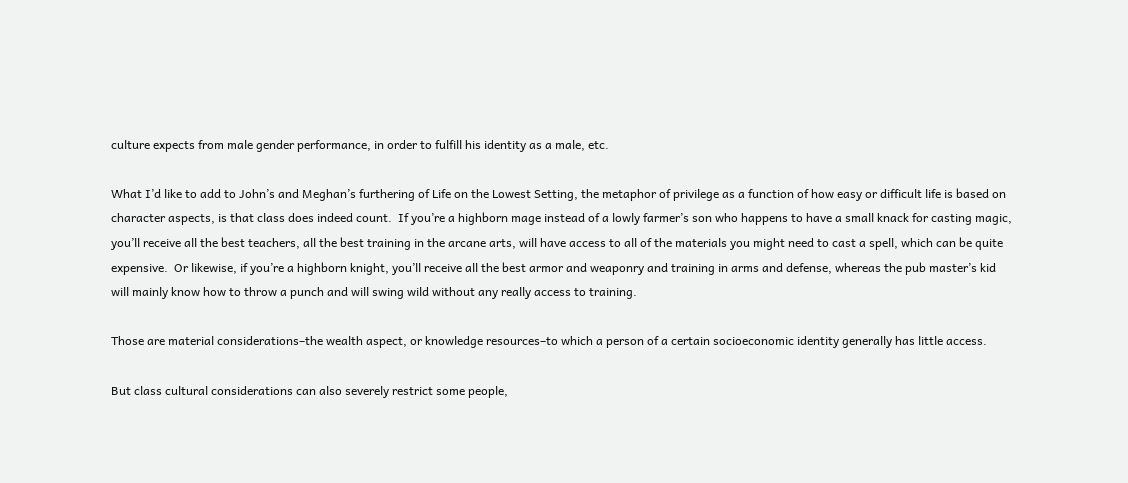culture expects from male gender performance, in order to fulfill his identity as a male, etc.

What I’d like to add to John’s and Meghan’s furthering of Life on the Lowest Setting, the metaphor of privilege as a function of how easy or difficult life is based on character aspects, is that class does indeed count.  If you’re a highborn mage instead of a lowly farmer’s son who happens to have a small knack for casting magic, you’ll receive all the best teachers, all the best training in the arcane arts, will have access to all of the materials you might need to cast a spell, which can be quite expensive.  Or likewise, if you’re a highborn knight, you’ll receive all the best armor and weaponry and training in arms and defense, whereas the pub master’s kid will mainly know how to throw a punch and will swing wild without any really access to training.

Those are material considerations–the wealth aspect, or knowledge resources–to which a person of a certain socioeconomic identity generally has little access.

But class cultural considerations can also severely restrict some people,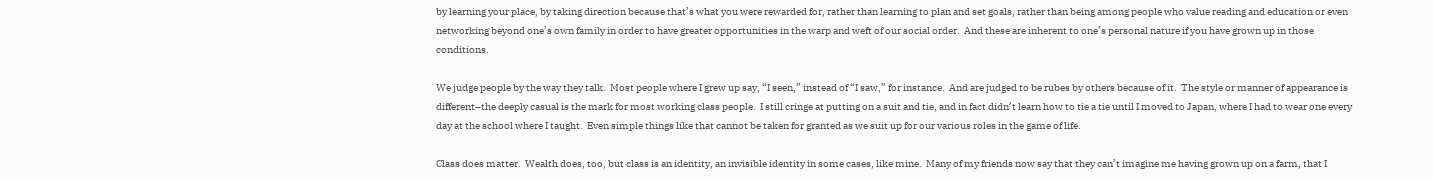by learning your place, by taking direction because that’s what you were rewarded for, rather than learning to plan and set goals, rather than being among people who value reading and education or even networking beyond one’s own family in order to have greater opportunities in the warp and weft of our social order.  And these are inherent to one’s personal nature if you have grown up in those conditions.

We judge people by the way they talk.  Most people where I grew up say, “I seen,” instead of “I saw,” for instance.  And are judged to be rubes by others because of it.  The style or manner of appearance is different–the deeply casual is the mark for most working class people.  I still cringe at putting on a suit and tie, and in fact didn’t learn how to tie a tie until I moved to Japan, where I had to wear one every day at the school where I taught.  Even simple things like that cannot be taken for granted as we suit up for our various roles in the game of life.

Class does matter.  Wealth does, too, but class is an identity, an invisible identity in some cases, like mine.  Many of my friends now say that they can’t imagine me having grown up on a farm, that I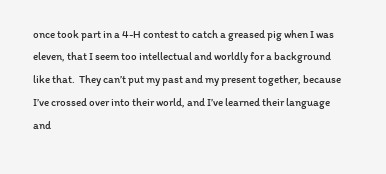once took part in a 4-H contest to catch a greased pig when I was eleven, that I seem too intellectual and worldly for a background like that.  They can’t put my past and my present together, because I’ve crossed over into their world, and I’ve learned their language and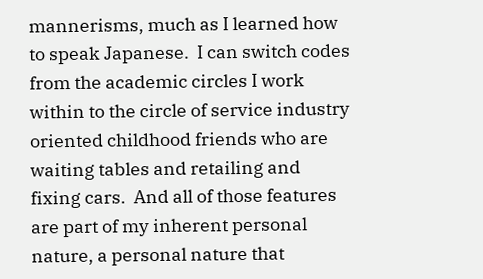mannerisms, much as I learned how to speak Japanese.  I can switch codes from the academic circles I work within to the circle of service industry oriented childhood friends who are waiting tables and retailing and fixing cars.  And all of those features are part of my inherent personal nature, a personal nature that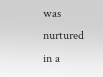was nurtured in a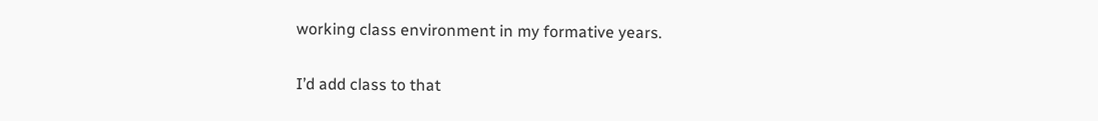working class environment in my formative years.

I’d add class to that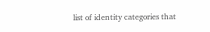list of identity categories that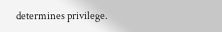determines privilege.